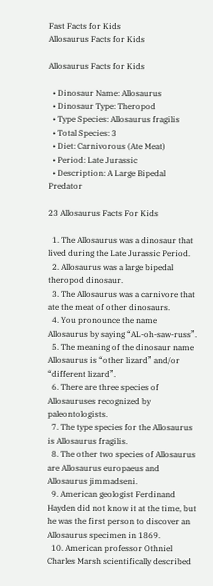Fast Facts for Kids
Allosaurus Facts for Kids

Allosaurus Facts for Kids

  • Dinosaur Name: Allosaurus
  • Dinosaur Type: Theropod
  • Type Species: Allosaurus fragilis
  • Total Species: 3
  • Diet: Carnivorous (Ate Meat)
  • Period: Late Jurassic
  • Description: A Large Bipedal Predator

23 Allosaurus Facts For Kids

  1. The Allosaurus was a dinosaur that lived during the Late Jurassic Period.
  2. Allosaurus was a large bipedal theropod dinosaur.
  3. The Allosaurus was a carnivore that ate the meat of other dinosaurs.
  4. You pronounce the name Allosaurus by saying “AL-oh-saw-russ”.
  5. The meaning of the dinosaur name Allosaurus is “other lizard” and/or “different lizard”.
  6. There are three species of Allosauruses recognized by paleontologists.
  7. The type species for the Allosaurus is Allosaurus fragilis.
  8. The other two species of Allosaurus are Allosaurus europaeus and Allosaurus jimmadseni.
  9. American geologist Ferdinand Hayden did not know it at the time, but he was the first person to discover an Allosaurus specimen in 1869.
  10. American professor Othniel Charles Marsh scientifically described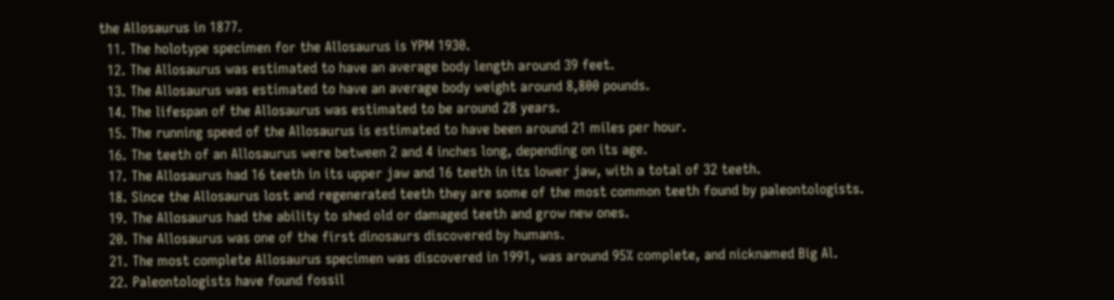the Allosaurus in 1877.
  11. The holotype specimen for the Allosaurus is YPM 1930.
  12. The Allosaurus was estimated to have an average body length around 39 feet.
  13. The Allosaurus was estimated to have an average body weight around 8,800 pounds.
  14. The lifespan of the Allosaurus was estimated to be around 28 years.
  15. The running speed of the Allosaurus is estimated to have been around 21 miles per hour.
  16. The teeth of an Allosaurus were between 2 and 4 inches long, depending on its age.
  17. The Allosaurus had 16 teeth in its upper jaw and 16 teeth in its lower jaw, with a total of 32 teeth.
  18. Since the Allosaurus lost and regenerated teeth they are some of the most common teeth found by paleontologists.
  19. The Allosaurus had the ability to shed old or damaged teeth and grow new ones.
  20. The Allosaurus was one of the first dinosaurs discovered by humans.
  21. The most complete Allosaurus specimen was discovered in 1991, was around 95% complete, and nicknamed Big Al.
  22. Paleontologists have found fossil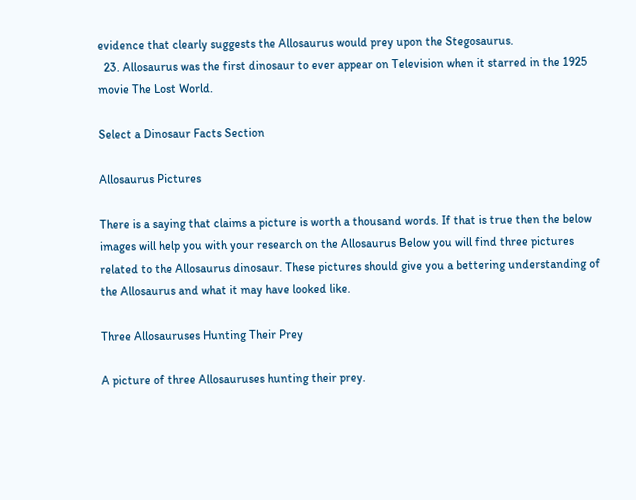evidence that clearly suggests the Allosaurus would prey upon the Stegosaurus.
  23. Allosaurus was the first dinosaur to ever appear on Television when it starred in the 1925 movie The Lost World.

Select a Dinosaur Facts Section

Allosaurus Pictures

There is a saying that claims a picture is worth a thousand words. If that is true then the below images will help you with your research on the Allosaurus Below you will find three pictures related to the Allosaurus dinosaur. These pictures should give you a bettering understanding of the Allosaurus and what it may have looked like.

Three Allosauruses Hunting Their Prey

A picture of three Allosauruses hunting their prey.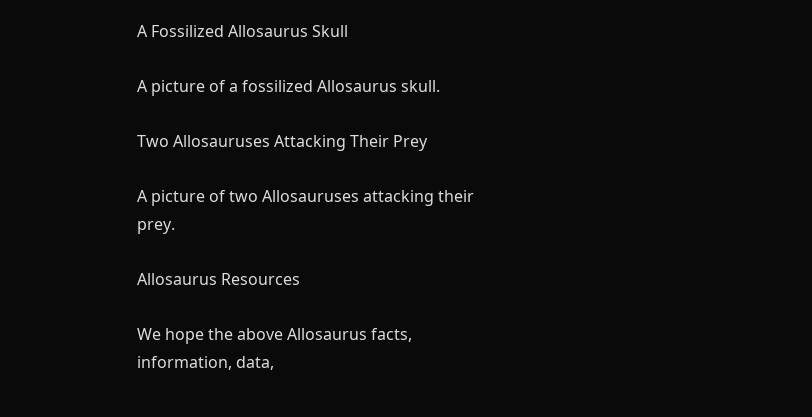A Fossilized Allosaurus Skull

A picture of a fossilized Allosaurus skull.

Two Allosauruses Attacking Their Prey

A picture of two Allosauruses attacking their prey.

Allosaurus Resources

We hope the above Allosaurus facts, information, data,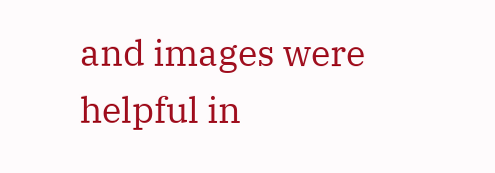and images were helpful in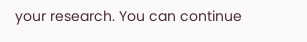your research. You can continue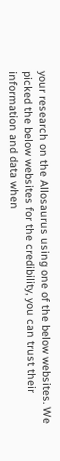your research on the Allosaurus using one of the below websites. We picked the below websites for the credibility, you can trust their information and data when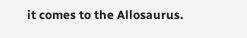it comes to the Allosaurus.